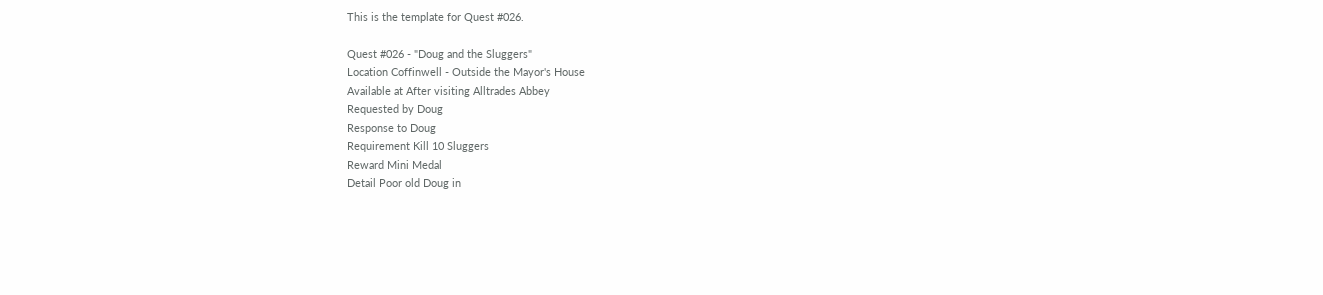This is the template for Quest #026.

Quest #026 - "Doug and the Sluggers"
Location Coffinwell - Outside the Mayor's House
Available at After visiting Alltrades Abbey
Requested by Doug
Response to Doug
Requirement Kill 10 Sluggers
Reward Mini Medal
Detail Poor old Doug in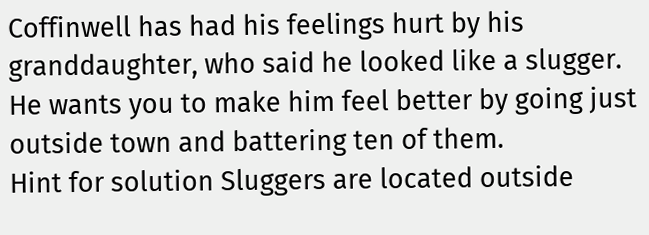Coffinwell has had his feelings hurt by his granddaughter, who said he looked like a slugger. He wants you to make him feel better by going just outside town and battering ten of them.
Hint for solution Sluggers are located outside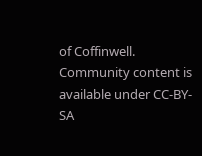of Coffinwell.
Community content is available under CC-BY-SA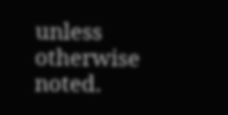unless otherwise noted.